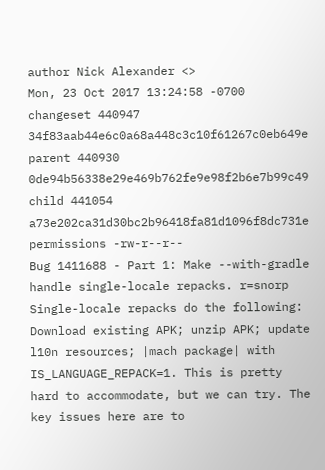author Nick Alexander <>
Mon, 23 Oct 2017 13:24:58 -0700
changeset 440947 34f83aab44e6c0a68a448c3c10f61267c0eb649e
parent 440930 0de94b56338e29e469b762fe9e98f2b6e7b99c49
child 441054 a73e202ca31d30bc2b96418fa81d1096f8dc731e
permissions -rw-r--r--
Bug 1411688 - Part 1: Make --with-gradle handle single-locale repacks. r=snorp Single-locale repacks do the following: Download existing APK; unzip APK; update l10n resources; |mach package| with IS_LANGUAGE_REPACK=1. This is pretty hard to accommodate, but we can try. The key issues here are to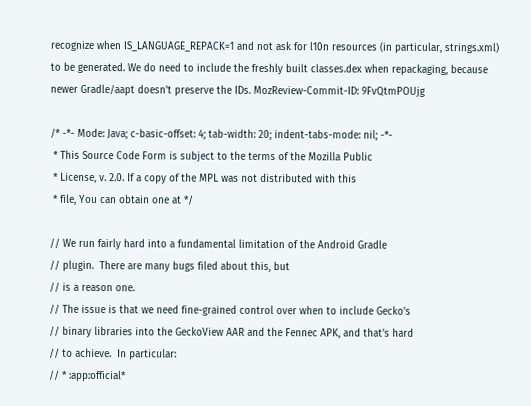recognize when IS_LANGUAGE_REPACK=1 and not ask for l10n resources (in particular, strings.xml) to be generated. We do need to include the freshly built classes.dex when repackaging, because newer Gradle/aapt doesn't preserve the IDs. MozReview-Commit-ID: 9FvQtmPOUjg

/* -*- Mode: Java; c-basic-offset: 4; tab-width: 20; indent-tabs-mode: nil; -*-
 * This Source Code Form is subject to the terms of the Mozilla Public
 * License, v. 2.0. If a copy of the MPL was not distributed with this
 * file, You can obtain one at */

// We run fairly hard into a fundamental limitation of the Android Gradle
// plugin.  There are many bugs filed about this, but
// is a reason one.
// The issue is that we need fine-grained control over when to include Gecko's
// binary libraries into the GeckoView AAR and the Fennec APK, and that's hard
// to achieve.  In particular:
// * :app:official*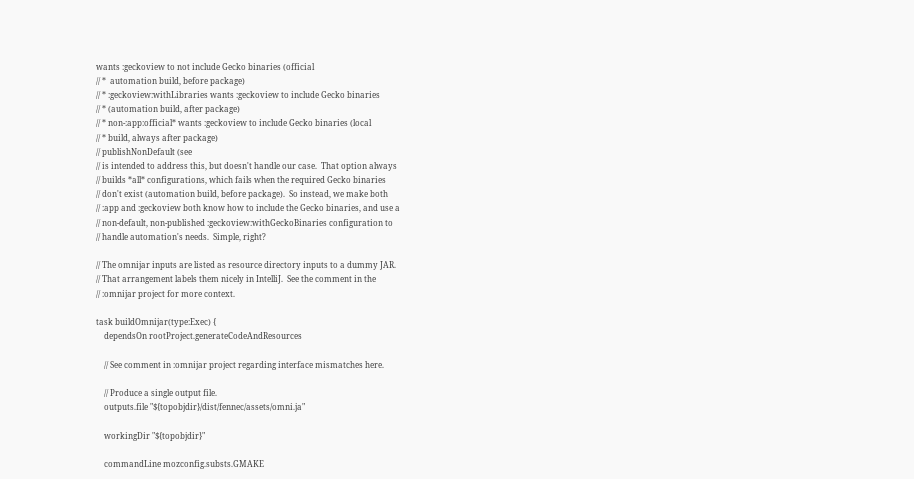wants :geckoview to not include Gecko binaries (official
// *  automation build, before package)
// * :geckoview:withLibraries wants :geckoview to include Gecko binaries
// * (automation build, after package)
// * non-:app:official* wants :geckoview to include Gecko binaries (local
// * build, always after package)
// publishNonDefault (see
// is intended to address this, but doesn't handle our case.  That option always
// builds *all* configurations, which fails when the required Gecko binaries
// don't exist (automation build, before package).  So instead, we make both
// :app and :geckoview both know how to include the Gecko binaries, and use a
// non-default, non-published :geckoview:withGeckoBinaries configuration to
// handle automation's needs.  Simple, right?

// The omnijar inputs are listed as resource directory inputs to a dummy JAR.
// That arrangement labels them nicely in IntelliJ.  See the comment in the
// :omnijar project for more context.

task buildOmnijar(type:Exec) {
    dependsOn rootProject.generateCodeAndResources

    // See comment in :omnijar project regarding interface mismatches here.

    // Produce a single output file.
    outputs.file "${topobjdir}/dist/fennec/assets/omni.ja"

    workingDir "${topobjdir}"

    commandLine mozconfig.substs.GMAKE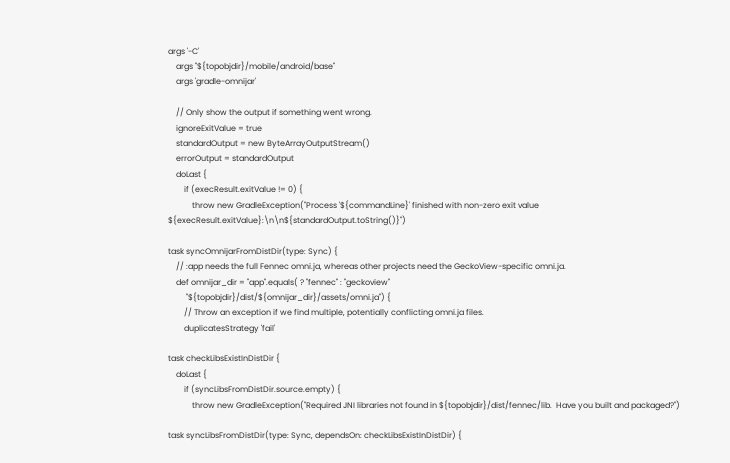args '-C'
    args "${topobjdir}/mobile/android/base"
    args 'gradle-omnijar'

    // Only show the output if something went wrong.
    ignoreExitValue = true
    standardOutput = new ByteArrayOutputStream()
    errorOutput = standardOutput
    doLast {
        if (execResult.exitValue != 0) {
            throw new GradleException("Process '${commandLine}' finished with non-zero exit value ${execResult.exitValue}:\n\n${standardOutput.toString()}")

task syncOmnijarFromDistDir(type: Sync) {
    // :app needs the full Fennec omni.ja, whereas other projects need the GeckoView-specific omni.ja.
    def omnijar_dir = "app".equals( ? "fennec" : "geckoview"
         "${topobjdir}/dist/${omnijar_dir}/assets/omni.ja") {
        // Throw an exception if we find multiple, potentially conflicting omni.ja files.
        duplicatesStrategy 'fail'

task checkLibsExistInDistDir {
    doLast {
        if (syncLibsFromDistDir.source.empty) {
            throw new GradleException("Required JNI libraries not found in ${topobjdir}/dist/fennec/lib.  Have you built and packaged?")

task syncLibsFromDistDir(type: Sync, dependsOn: checkLibsExistInDistDir) {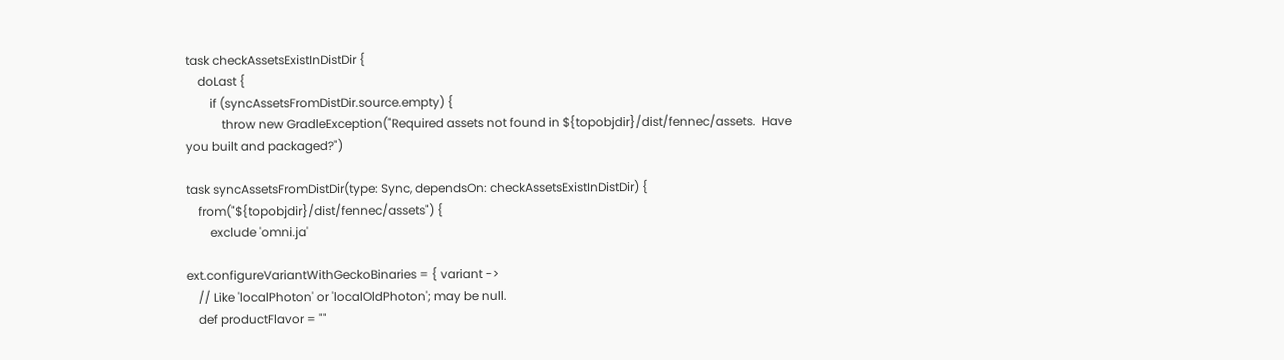task checkAssetsExistInDistDir {
    doLast {
        if (syncAssetsFromDistDir.source.empty) {
            throw new GradleException("Required assets not found in ${topobjdir}/dist/fennec/assets.  Have you built and packaged?")

task syncAssetsFromDistDir(type: Sync, dependsOn: checkAssetsExistInDistDir) {
    from("${topobjdir}/dist/fennec/assets") {
        exclude 'omni.ja'

ext.configureVariantWithGeckoBinaries = { variant ->
    // Like 'localPhoton' or 'localOldPhoton'; may be null.
    def productFlavor = ""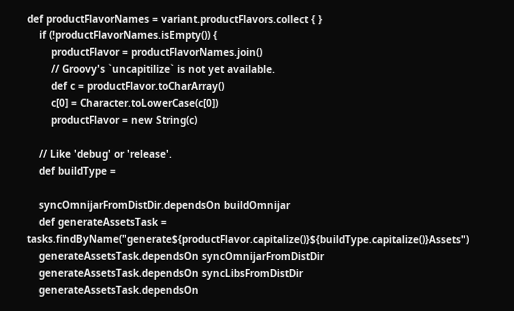def productFlavorNames = variant.productFlavors.collect { }
    if (!productFlavorNames.isEmpty()) {
        productFlavor = productFlavorNames.join()
        // Groovy's `uncapitilize` is not yet available.
        def c = productFlavor.toCharArray()
        c[0] = Character.toLowerCase(c[0])
        productFlavor = new String(c)

    // Like 'debug' or 'release'.
    def buildType =

    syncOmnijarFromDistDir.dependsOn buildOmnijar
    def generateAssetsTask = tasks.findByName("generate${productFlavor.capitalize()}${buildType.capitalize()}Assets")
    generateAssetsTask.dependsOn syncOmnijarFromDistDir
    generateAssetsTask.dependsOn syncLibsFromDistDir
    generateAssetsTask.dependsOn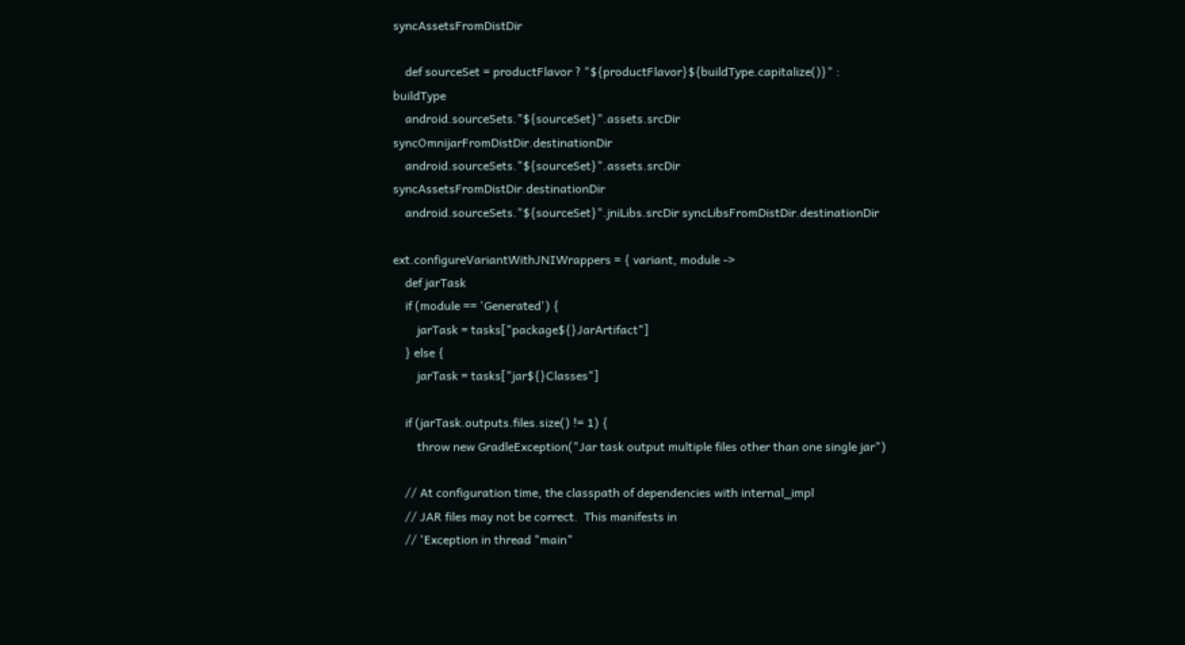syncAssetsFromDistDir

    def sourceSet = productFlavor ? "${productFlavor}${buildType.capitalize()}" : buildType
    android.sourceSets."${sourceSet}".assets.srcDir syncOmnijarFromDistDir.destinationDir
    android.sourceSets."${sourceSet}".assets.srcDir syncAssetsFromDistDir.destinationDir
    android.sourceSets."${sourceSet}".jniLibs.srcDir syncLibsFromDistDir.destinationDir

ext.configureVariantWithJNIWrappers = { variant, module ->
    def jarTask
    if (module == 'Generated') {
        jarTask = tasks["package${}JarArtifact"]
    } else {
        jarTask = tasks["jar${}Classes"]

    if (jarTask.outputs.files.size() != 1) {
        throw new GradleException("Jar task output multiple files other than one single jar")

    // At configuration time, the classpath of dependencies with internal_impl
    // JAR files may not be correct.  This manifests in
    // 'Exception in thread "main"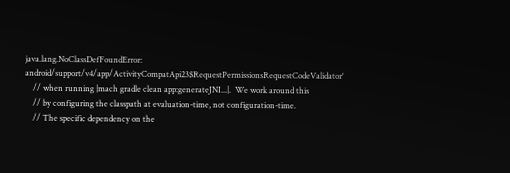java.lang.NoClassDefFoundError: android/support/v4/app/ActivityCompatApi23$RequestPermissionsRequestCodeValidator'
    // when running |mach gradle clean app:generateJNI...|.  We work around this
    // by configuring the classpath at evaluation-time, not configuration-time.
    // The specific dependency on the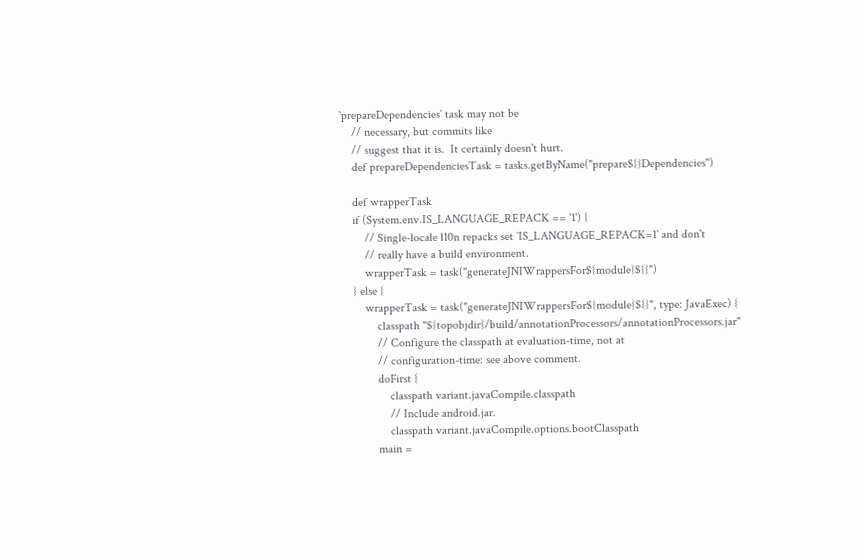`prepareDependencies` task may not be
    // necessary, but commits like
    // suggest that it is.  It certainly doesn't hurt.
    def prepareDependenciesTask = tasks.getByName("prepare${}Dependencies")

    def wrapperTask
    if (System.env.IS_LANGUAGE_REPACK == '1') {
        // Single-locale l10n repacks set `IS_LANGUAGE_REPACK=1` and don't
        // really have a build environment.
        wrapperTask = task("generateJNIWrappersFor${module}${}")
    } else {
        wrapperTask = task("generateJNIWrappersFor${module}${}", type: JavaExec) {
            classpath "${topobjdir}/build/annotationProcessors/annotationProcessors.jar"
            // Configure the classpath at evaluation-time, not at
            // configuration-time: see above comment.
            doFirst {
                classpath variant.javaCompile.classpath
                // Include android.jar.
                classpath variant.javaCompile.options.bootClasspath
            main =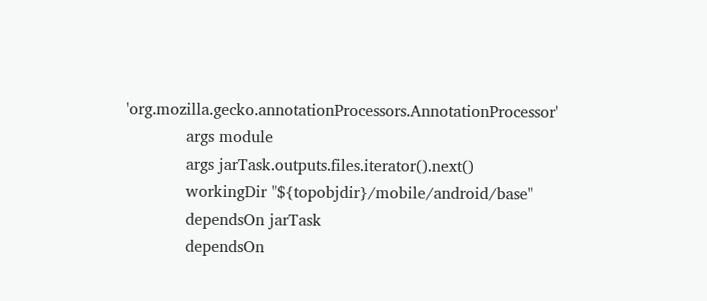'org.mozilla.gecko.annotationProcessors.AnnotationProcessor'
            args module
            args jarTask.outputs.files.iterator().next()
            workingDir "${topobjdir}/mobile/android/base"
            dependsOn jarTask
            dependsOn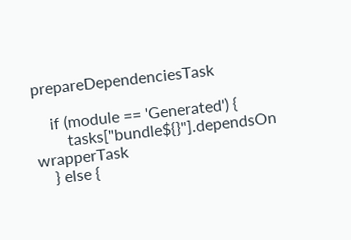prepareDependenciesTask

    if (module == 'Generated') {
        tasks["bundle${}"].dependsOn wrapperTask
    } else {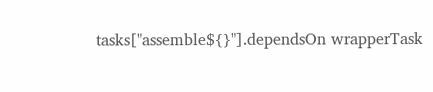tasks["assemble${}"].dependsOn wrapperTask